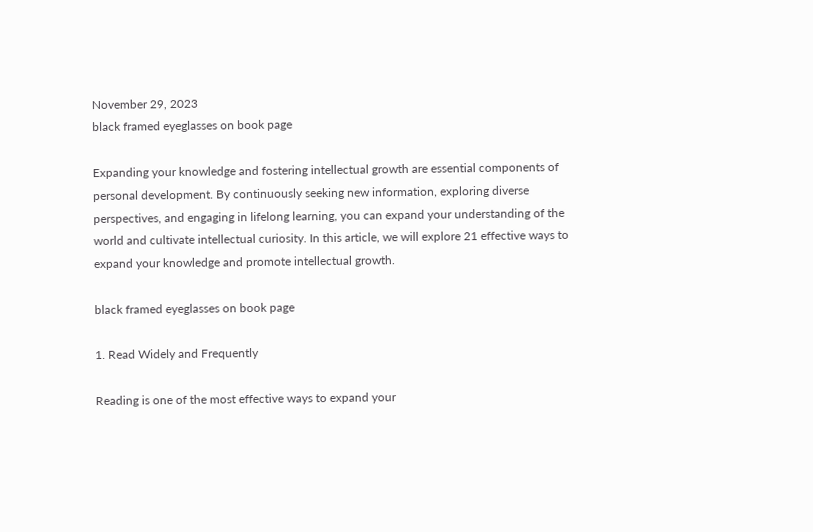November 29, 2023
black framed eyeglasses on book page

Expanding your knowledge and fostering intellectual growth are essential components of personal development. By continuously seeking new information, exploring diverse perspectives, and engaging in lifelong learning, you can expand your understanding of the world and cultivate intellectual curiosity. In this article, we will explore 21 effective ways to expand your knowledge and promote intellectual growth.

black framed eyeglasses on book page

1. Read Widely and Frequently

Reading is one of the most effective ways to expand your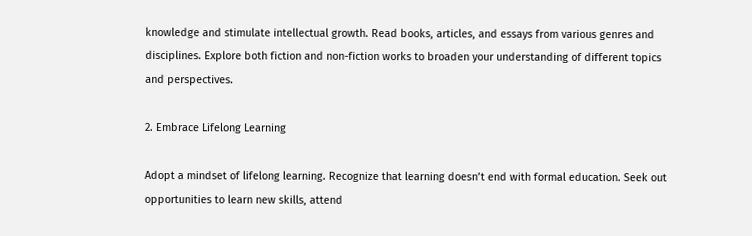knowledge and stimulate intellectual growth. Read books, articles, and essays from various genres and disciplines. Explore both fiction and non-fiction works to broaden your understanding of different topics and perspectives.

2. Embrace Lifelong Learning

Adopt a mindset of lifelong learning. Recognize that learning doesn’t end with formal education. Seek out opportunities to learn new skills, attend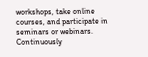workshops, take online courses, and participate in seminars or webinars. Continuously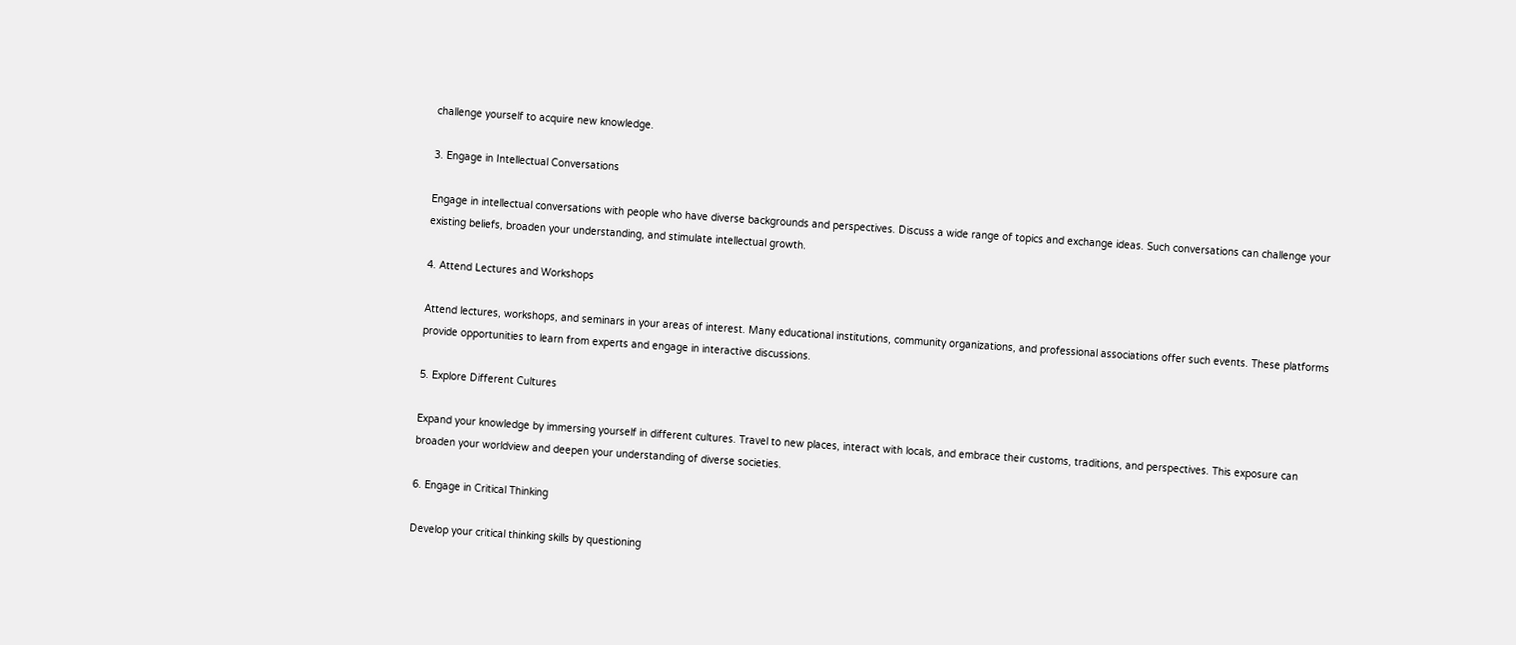challenge yourself to acquire new knowledge.

3. Engage in Intellectual Conversations

Engage in intellectual conversations with people who have diverse backgrounds and perspectives. Discuss a wide range of topics and exchange ideas. Such conversations can challenge your existing beliefs, broaden your understanding, and stimulate intellectual growth.

4. Attend Lectures and Workshops

Attend lectures, workshops, and seminars in your areas of interest. Many educational institutions, community organizations, and professional associations offer such events. These platforms provide opportunities to learn from experts and engage in interactive discussions.

5. Explore Different Cultures

Expand your knowledge by immersing yourself in different cultures. Travel to new places, interact with locals, and embrace their customs, traditions, and perspectives. This exposure can broaden your worldview and deepen your understanding of diverse societies.

6. Engage in Critical Thinking

Develop your critical thinking skills by questioning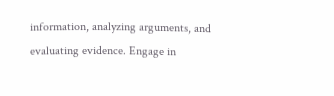information, analyzing arguments, and evaluating evidence. Engage in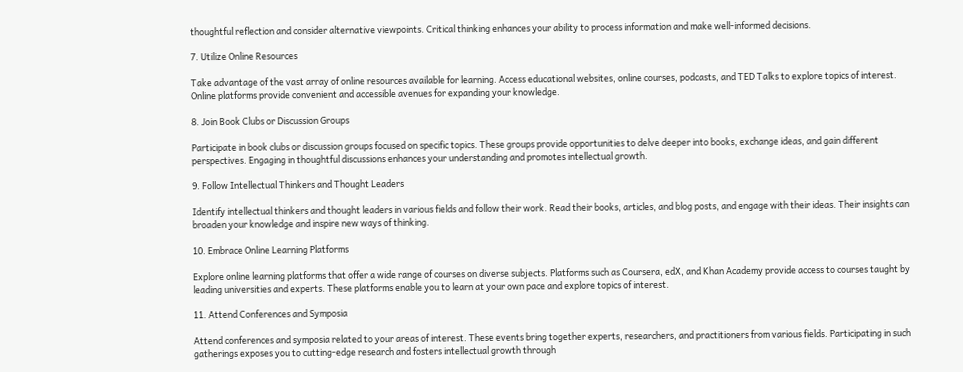thoughtful reflection and consider alternative viewpoints. Critical thinking enhances your ability to process information and make well-informed decisions.

7. Utilize Online Resources

Take advantage of the vast array of online resources available for learning. Access educational websites, online courses, podcasts, and TED Talks to explore topics of interest. Online platforms provide convenient and accessible avenues for expanding your knowledge.

8. Join Book Clubs or Discussion Groups

Participate in book clubs or discussion groups focused on specific topics. These groups provide opportunities to delve deeper into books, exchange ideas, and gain different perspectives. Engaging in thoughtful discussions enhances your understanding and promotes intellectual growth.

9. Follow Intellectual Thinkers and Thought Leaders

Identify intellectual thinkers and thought leaders in various fields and follow their work. Read their books, articles, and blog posts, and engage with their ideas. Their insights can broaden your knowledge and inspire new ways of thinking.

10. Embrace Online Learning Platforms

Explore online learning platforms that offer a wide range of courses on diverse subjects. Platforms such as Coursera, edX, and Khan Academy provide access to courses taught by leading universities and experts. These platforms enable you to learn at your own pace and explore topics of interest.

11. Attend Conferences and Symposia

Attend conferences and symposia related to your areas of interest. These events bring together experts, researchers, and practitioners from various fields. Participating in such gatherings exposes you to cutting-edge research and fosters intellectual growth through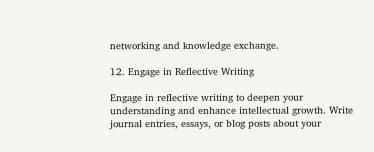networking and knowledge exchange.

12. Engage in Reflective Writing

Engage in reflective writing to deepen your understanding and enhance intellectual growth. Write journal entries, essays, or blog posts about your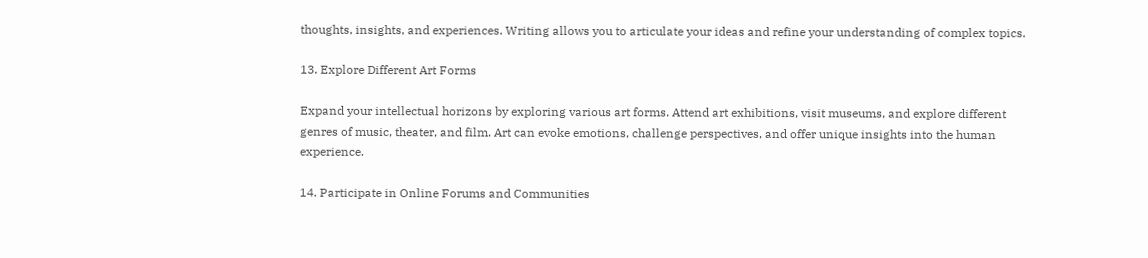thoughts, insights, and experiences. Writing allows you to articulate your ideas and refine your understanding of complex topics.

13. Explore Different Art Forms

Expand your intellectual horizons by exploring various art forms. Attend art exhibitions, visit museums, and explore different genres of music, theater, and film. Art can evoke emotions, challenge perspectives, and offer unique insights into the human experience.

14. Participate in Online Forums and Communities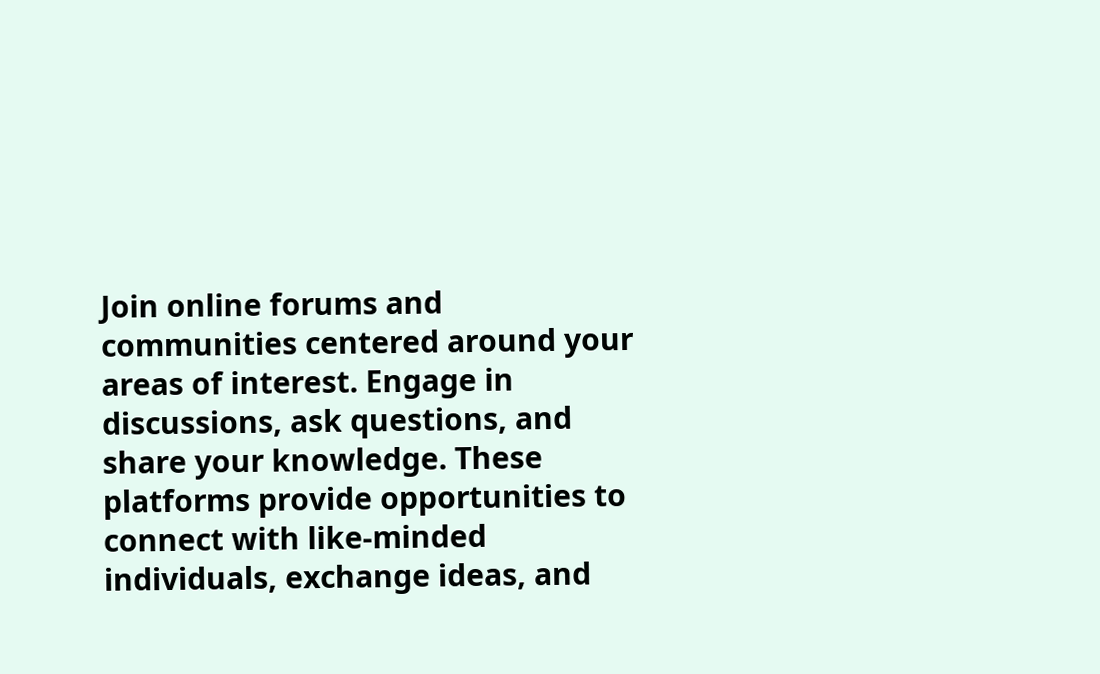Join online forums and communities centered around your areas of interest. Engage in discussions, ask questions, and share your knowledge. These platforms provide opportunities to connect with like-minded individuals, exchange ideas, and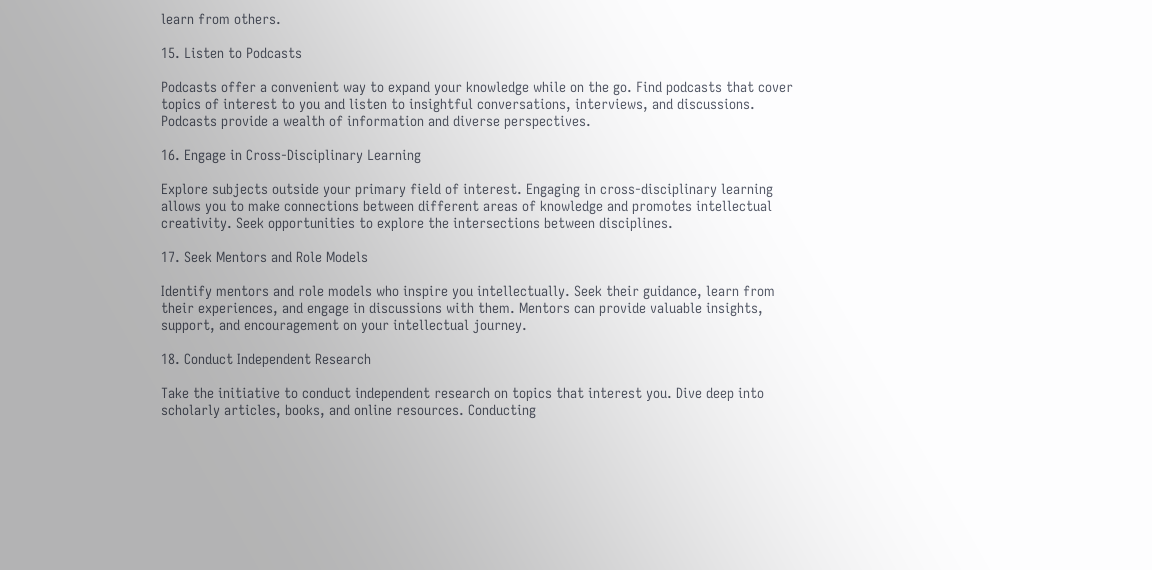learn from others.

15. Listen to Podcasts

Podcasts offer a convenient way to expand your knowledge while on the go. Find podcasts that cover topics of interest to you and listen to insightful conversations, interviews, and discussions. Podcasts provide a wealth of information and diverse perspectives.

16. Engage in Cross-Disciplinary Learning

Explore subjects outside your primary field of interest. Engaging in cross-disciplinary learning allows you to make connections between different areas of knowledge and promotes intellectual creativity. Seek opportunities to explore the intersections between disciplines.

17. Seek Mentors and Role Models

Identify mentors and role models who inspire you intellectually. Seek their guidance, learn from their experiences, and engage in discussions with them. Mentors can provide valuable insights, support, and encouragement on your intellectual journey.

18. Conduct Independent Research

Take the initiative to conduct independent research on topics that interest you. Dive deep into scholarly articles, books, and online resources. Conducting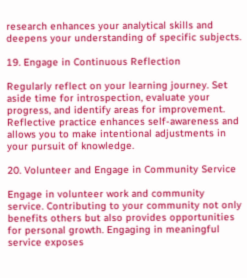research enhances your analytical skills and deepens your understanding of specific subjects.

19. Engage in Continuous Reflection

Regularly reflect on your learning journey. Set aside time for introspection, evaluate your progress, and identify areas for improvement. Reflective practice enhances self-awareness and allows you to make intentional adjustments in your pursuit of knowledge.

20. Volunteer and Engage in Community Service

Engage in volunteer work and community service. Contributing to your community not only benefits others but also provides opportunities for personal growth. Engaging in meaningful service exposes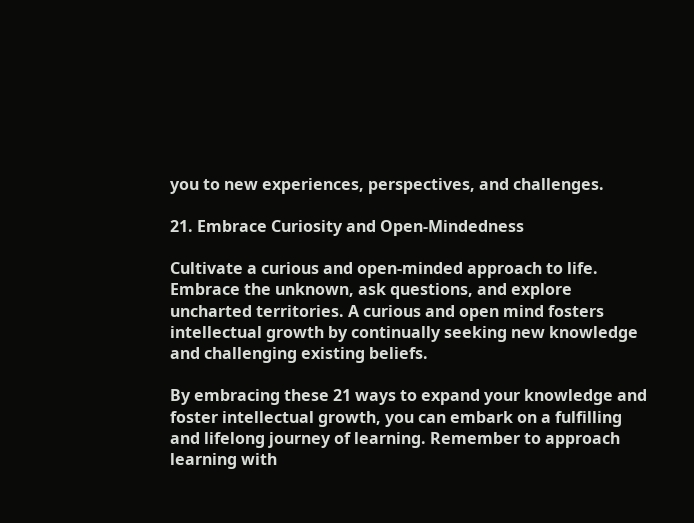you to new experiences, perspectives, and challenges.

21. Embrace Curiosity and Open-Mindedness

Cultivate a curious and open-minded approach to life. Embrace the unknown, ask questions, and explore uncharted territories. A curious and open mind fosters intellectual growth by continually seeking new knowledge and challenging existing beliefs.

By embracing these 21 ways to expand your knowledge and foster intellectual growth, you can embark on a fulfilling and lifelong journey of learning. Remember to approach learning with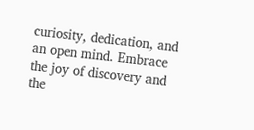curiosity, dedication, and an open mind. Embrace the joy of discovery and the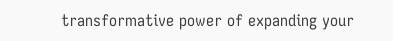transformative power of expanding your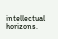intellectual horizons.